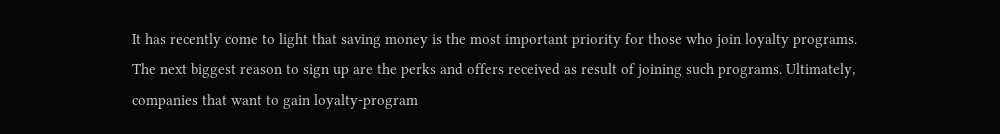It has recently come to light that saving money is the most important priority for those who join loyalty programs. The next biggest reason to sign up are the perks and offers received as result of joining such programs. Ultimately, companies that want to gain loyalty-program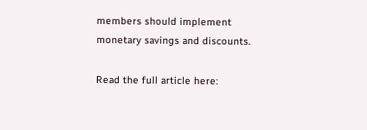members should implement monetary savings and discounts.

Read the full article here: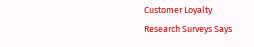Customer Loyalty Research Surveys Says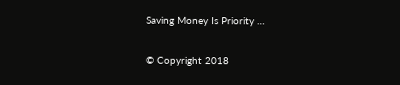Saving Money Is Priority …

© Copyright 2018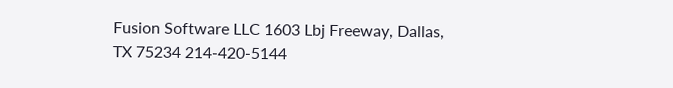Fusion Software LLC 1603 Lbj Freeway, Dallas, TX 75234 214-420-5144